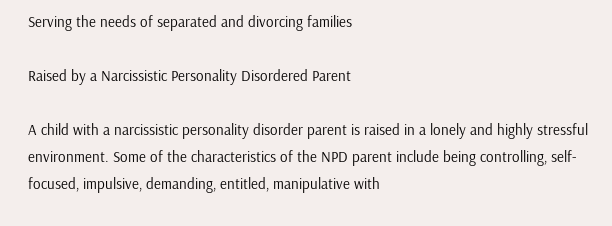Serving the needs of separated and divorcing families

Raised by a Narcissistic Personality Disordered Parent

A child with a narcissistic personality disorder parent is raised in a lonely and highly stressful environment. Some of the characteristics of the NPD parent include being controlling, self-focused, impulsive, demanding, entitled, manipulative with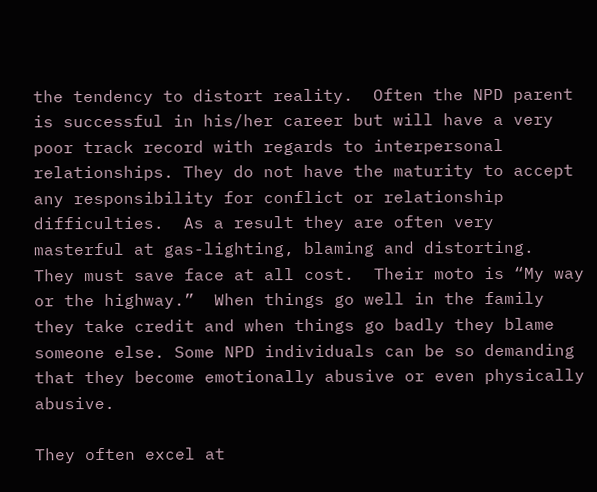the tendency to distort reality.  Often the NPD parent is successful in his/her career but will have a very poor track record with regards to interpersonal relationships. They do not have the maturity to accept any responsibility for conflict or relationship difficulties.  As a result they are often very masterful at gas-lighting, blaming and distorting.  They must save face at all cost.  Their moto is “My way or the highway.”  When things go well in the family they take credit and when things go badly they blame someone else. Some NPD individuals can be so demanding that they become emotionally abusive or even physically abusive.

They often excel at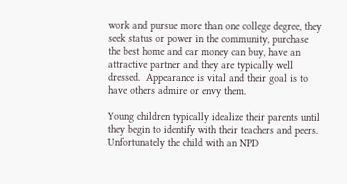work and pursue more than one college degree, they seek status or power in the community, purchase the best home and car money can buy, have an attractive partner and they are typically well dressed.  Appearance is vital and their goal is to have others admire or envy them.

Young children typically idealize their parents until they begin to identify with their teachers and peers.  Unfortunately the child with an NPD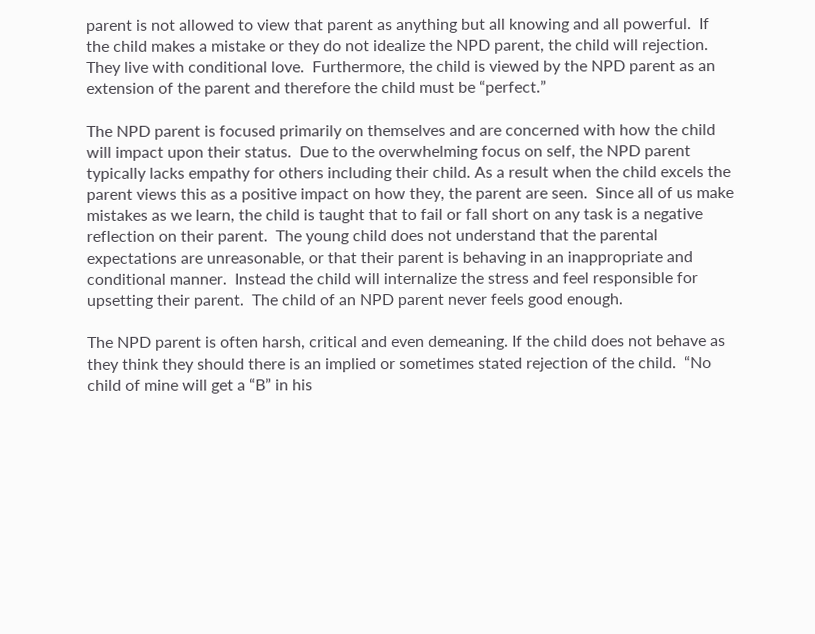parent is not allowed to view that parent as anything but all knowing and all powerful.  If the child makes a mistake or they do not idealize the NPD parent, the child will rejection. They live with conditional love.  Furthermore, the child is viewed by the NPD parent as an extension of the parent and therefore the child must be “perfect.”

The NPD parent is focused primarily on themselves and are concerned with how the child will impact upon their status.  Due to the overwhelming focus on self, the NPD parent typically lacks empathy for others including their child. As a result when the child excels the parent views this as a positive impact on how they, the parent are seen.  Since all of us make mistakes as we learn, the child is taught that to fail or fall short on any task is a negative reflection on their parent.  The young child does not understand that the parental expectations are unreasonable, or that their parent is behaving in an inappropriate and conditional manner.  Instead the child will internalize the stress and feel responsible for upsetting their parent.  The child of an NPD parent never feels good enough.

The NPD parent is often harsh, critical and even demeaning. If the child does not behave as they think they should there is an implied or sometimes stated rejection of the child.  “No child of mine will get a “B” in his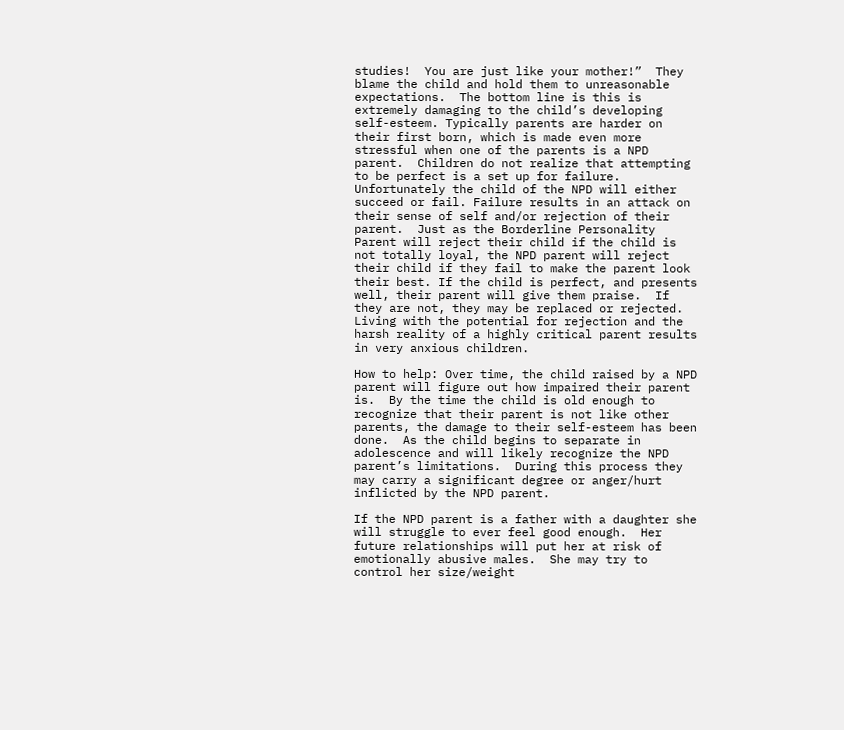studies!  You are just like your mother!”  They blame the child and hold them to unreasonable expectations.  The bottom line is this is extremely damaging to the child’s developing self-esteem. Typically parents are harder on their first born, which is made even more stressful when one of the parents is a NPD parent.  Children do not realize that attempting to be perfect is a set up for failure. Unfortunately the child of the NPD will either succeed or fail. Failure results in an attack on their sense of self and/or rejection of their parent.  Just as the Borderline Personality Parent will reject their child if the child is not totally loyal, the NPD parent will reject their child if they fail to make the parent look their best. If the child is perfect, and presents well, their parent will give them praise.  If they are not, they may be replaced or rejected.  Living with the potential for rejection and the harsh reality of a highly critical parent results in very anxious children.

How to help: Over time, the child raised by a NPD parent will figure out how impaired their parent is.  By the time the child is old enough to recognize that their parent is not like other parents, the damage to their self-esteem has been done.  As the child begins to separate in adolescence and will likely recognize the NPD parent’s limitations.  During this process they may carry a significant degree or anger/hurt inflicted by the NPD parent.

If the NPD parent is a father with a daughter she will struggle to ever feel good enough.  Her future relationships will put her at risk of emotionally abusive males.  She may try to control her size/weight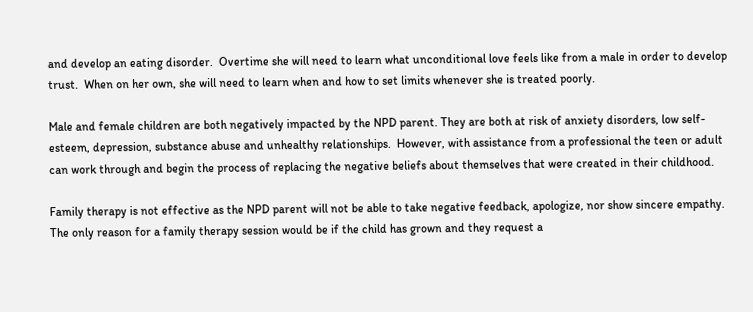and develop an eating disorder.  Overtime she will need to learn what unconditional love feels like from a male in order to develop trust.  When on her own, she will need to learn when and how to set limits whenever she is treated poorly.

Male and female children are both negatively impacted by the NPD parent. They are both at risk of anxiety disorders, low self- esteem, depression, substance abuse and unhealthy relationships.  However, with assistance from a professional the teen or adult can work through and begin the process of replacing the negative beliefs about themselves that were created in their childhood.

Family therapy is not effective as the NPD parent will not be able to take negative feedback, apologize, nor show sincere empathy. The only reason for a family therapy session would be if the child has grown and they request a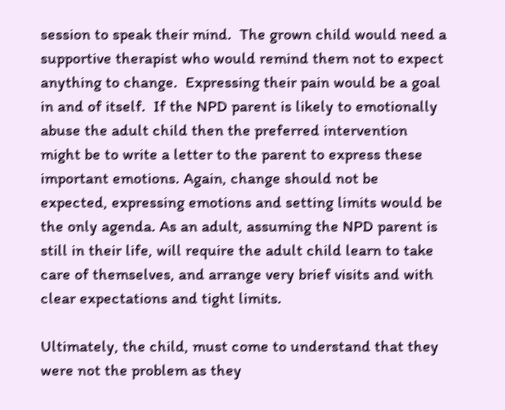session to speak their mind.  The grown child would need a supportive therapist who would remind them not to expect anything to change.  Expressing their pain would be a goal in and of itself.  If the NPD parent is likely to emotionally abuse the adult child then the preferred intervention might be to write a letter to the parent to express these important emotions. Again, change should not be expected, expressing emotions and setting limits would be the only agenda. As an adult, assuming the NPD parent is still in their life, will require the adult child learn to take care of themselves, and arrange very brief visits and with clear expectations and tight limits.

Ultimately, the child, must come to understand that they were not the problem as they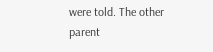were told. The other parent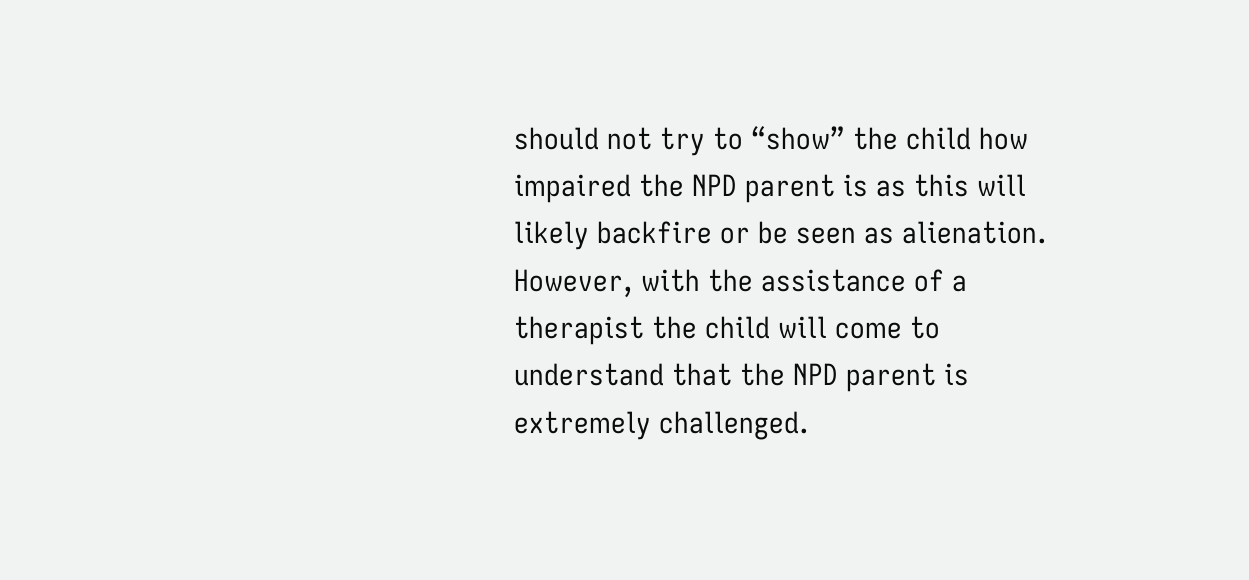should not try to “show” the child how impaired the NPD parent is as this will likely backfire or be seen as alienation. However, with the assistance of a therapist the child will come to understand that the NPD parent is extremely challenged.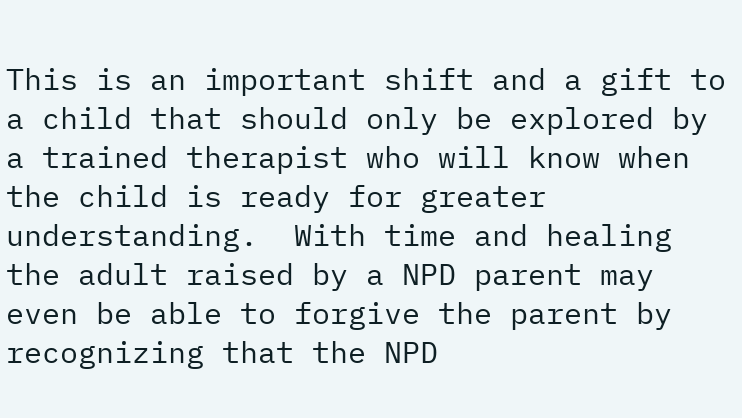This is an important shift and a gift to a child that should only be explored by a trained therapist who will know when the child is ready for greater understanding.  With time and healing the adult raised by a NPD parent may even be able to forgive the parent by recognizing that the NPD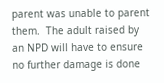parent was unable to parent them.  The adult raised by an NPD will have to ensure no further damage is done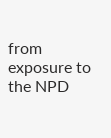from exposure to the NPD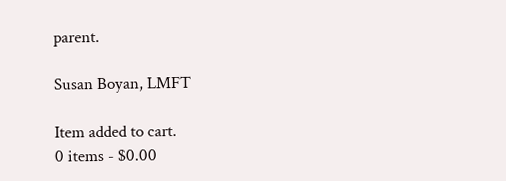parent.

Susan Boyan, LMFT

Item added to cart.
0 items - $0.00